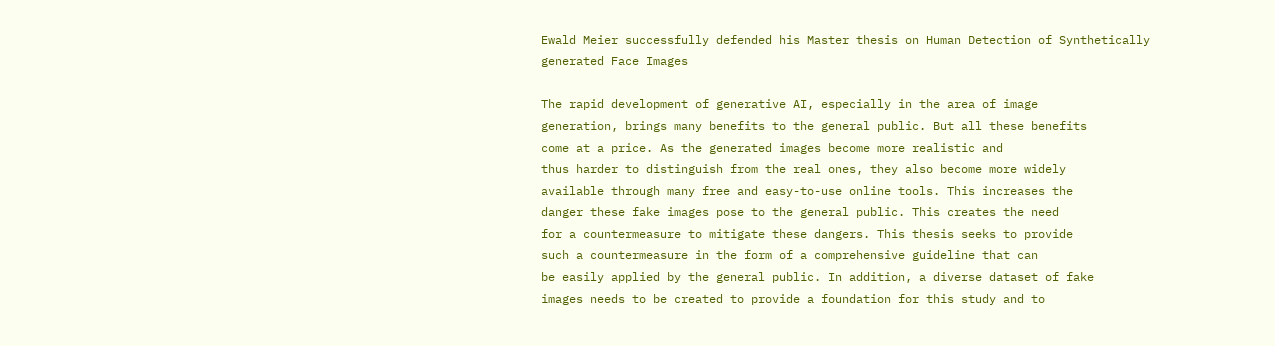Ewald Meier successfully defended his Master thesis on Human Detection of Synthetically generated Face Images

The rapid development of generative AI, especially in the area of image
generation, brings many benefits to the general public. But all these benefits
come at a price. As the generated images become more realistic and
thus harder to distinguish from the real ones, they also become more widely
available through many free and easy-to-use online tools. This increases the
danger these fake images pose to the general public. This creates the need
for a countermeasure to mitigate these dangers. This thesis seeks to provide
such a countermeasure in the form of a comprehensive guideline that can
be easily applied by the general public. In addition, a diverse dataset of fake
images needs to be created to provide a foundation for this study and to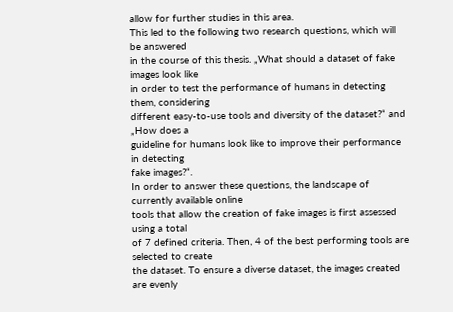allow for further studies in this area.
This led to the following two research questions, which will be answered
in the course of this thesis. „What should a dataset of fake images look like
in order to test the performance of humans in detecting them, considering
different easy-to-use tools and diversity of the dataset?“ and „How does a
guideline for humans look like to improve their performance in detecting
fake images?“.
In order to answer these questions, the landscape of currently available online
tools that allow the creation of fake images is first assessed using a total
of 7 defined criteria. Then, 4 of the best performing tools are selected to create
the dataset. To ensure a diverse dataset, the images created are evenly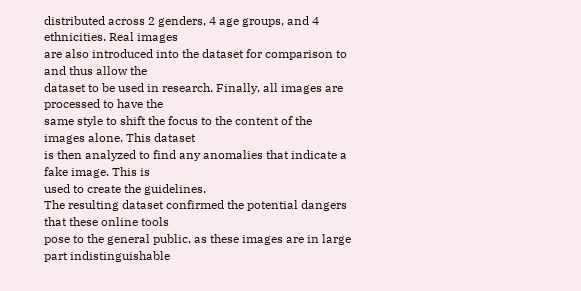distributed across 2 genders, 4 age groups, and 4 ethnicities. Real images
are also introduced into the dataset for comparison to and thus allow the
dataset to be used in research. Finally, all images are processed to have the
same style to shift the focus to the content of the images alone. This dataset
is then analyzed to find any anomalies that indicate a fake image. This is
used to create the guidelines.
The resulting dataset confirmed the potential dangers that these online tools
pose to the general public, as these images are in large part indistinguishable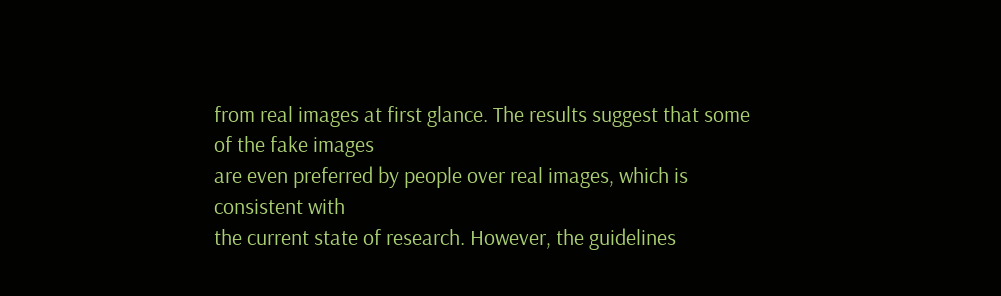from real images at first glance. The results suggest that some of the fake images
are even preferred by people over real images, which is consistent with
the current state of research. However, the guidelines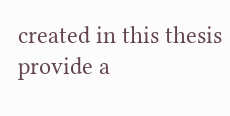created in this thesis
provide a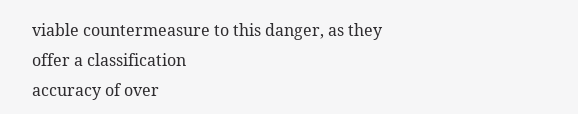viable countermeasure to this danger, as they offer a classification
accuracy of over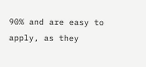90% and are easy to apply, as they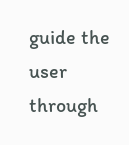guide the user through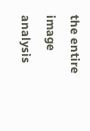the entire image analysis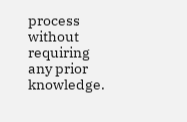process without requiring any prior knowledge.